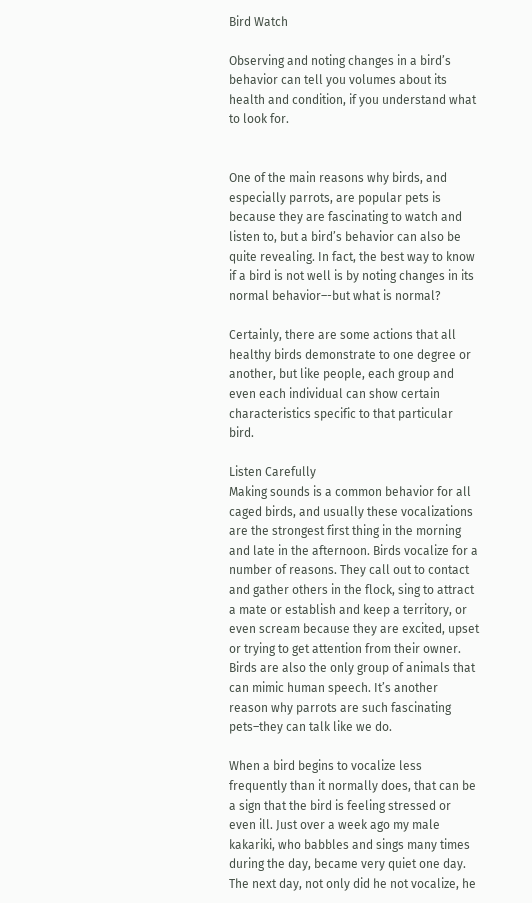Bird Watch

Observing and noting changes in a bird’s behavior can tell you volumes about its health and condition, if you understand what to look for.


One of the main reasons why birds, and especially parrots, are popular pets is because they are fascinating to watch and listen to, but a bird’s behavior can also be quite revealing. In fact, the best way to know if a bird is not well is by noting changes in its normal behavior–-but what is normal?

Certainly, there are some actions that all healthy birds demonstrate to one degree or another, but like people, each group and even each individual can show certain characteristics specific to that particular bird.

Listen Carefully
Making sounds is a common behavior for all caged birds, and usually these vocalizations are the strongest first thing in the morning and late in the afternoon. Birds vocalize for a number of reasons. They call out to contact and gather others in the flock, sing to attract a mate or establish and keep a territory, or even scream because they are excited, upset or trying to get attention from their owner. Birds are also the only group of animals that can mimic human speech. It’s another reason why parrots are such fascinating pets–they can talk like we do.

When a bird begins to vocalize less frequently than it normally does, that can be a sign that the bird is feeling stressed or even ill. Just over a week ago my male kakariki, who babbles and sings many times during the day, became very quiet one day. The next day, not only did he not vocalize, he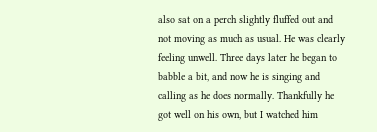also sat on a perch slightly fluffed out and not moving as much as usual. He was clearly feeling unwell. Three days later he began to babble a bit, and now he is singing and calling as he does normally. Thankfully he got well on his own, but I watched him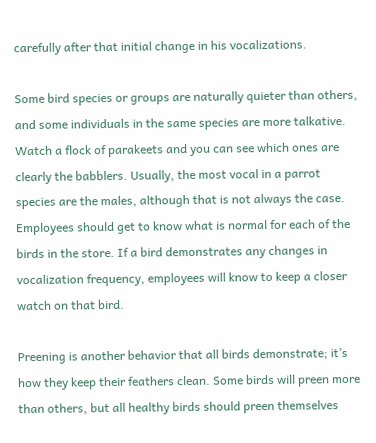carefully after that initial change in his vocalizations.

Some bird species or groups are naturally quieter than others, and some individuals in the same species are more talkative. Watch a flock of parakeets and you can see which ones are clearly the babblers. Usually, the most vocal in a parrot species are the males, although that is not always the case. Employees should get to know what is normal for each of the birds in the store. If a bird demonstrates any changes in vocalization frequency, employees will know to keep a closer watch on that bird.

Preening is another behavior that all birds demonstrate; it’s how they keep their feathers clean. Some birds will preen more than others, but all healthy birds should preen themselves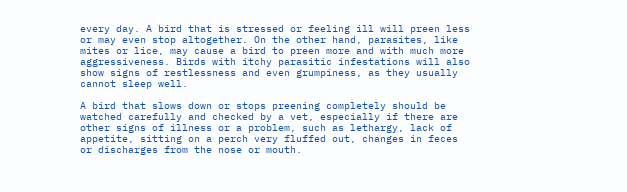every day. A bird that is stressed or feeling ill will preen less or may even stop altogether. On the other hand, parasites, like mites or lice, may cause a bird to preen more and with much more aggressiveness. Birds with itchy parasitic infestations will also show signs of restlessness and even grumpiness, as they usually cannot sleep well.

A bird that slows down or stops preening completely should be watched carefully and checked by a vet, especially if there are other signs of illness or a problem, such as lethargy, lack of appetite, sitting on a perch very fluffed out, changes in feces or discharges from the nose or mouth.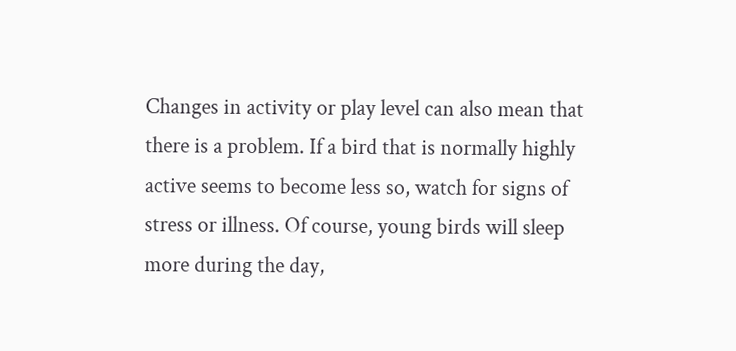Changes in activity or play level can also mean that there is a problem. If a bird that is normally highly active seems to become less so, watch for signs of stress or illness. Of course, young birds will sleep more during the day,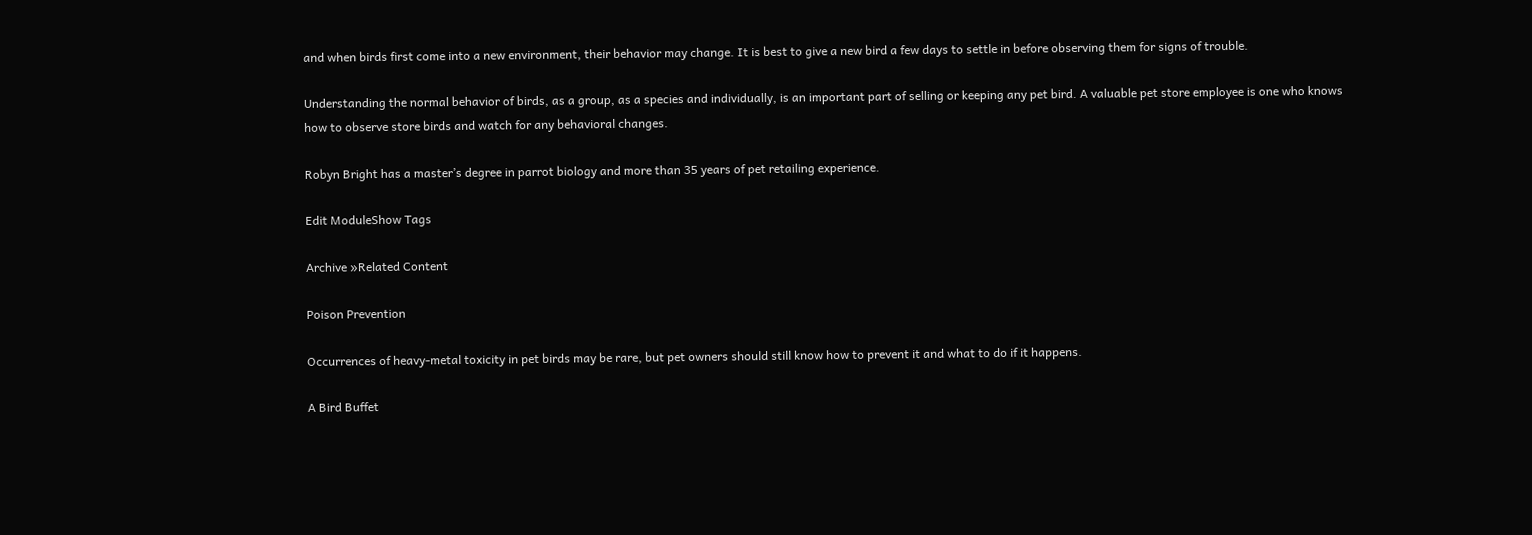and when birds first come into a new environment, their behavior may change. It is best to give a new bird a few days to settle in before observing them for signs of trouble.

Understanding the normal behavior of birds, as a group, as a species and individually, is an important part of selling or keeping any pet bird. A valuable pet store employee is one who knows how to observe store birds and watch for any behavioral changes.

Robyn Bright has a master’s degree in parrot biology and more than 35 years of pet retailing experience.

Edit ModuleShow Tags

Archive »Related Content

Poison Prevention

Occurrences of heavy-metal toxicity in pet birds may be rare, but pet owners should still know how to prevent it and what to do if it happens.

A Bird Buffet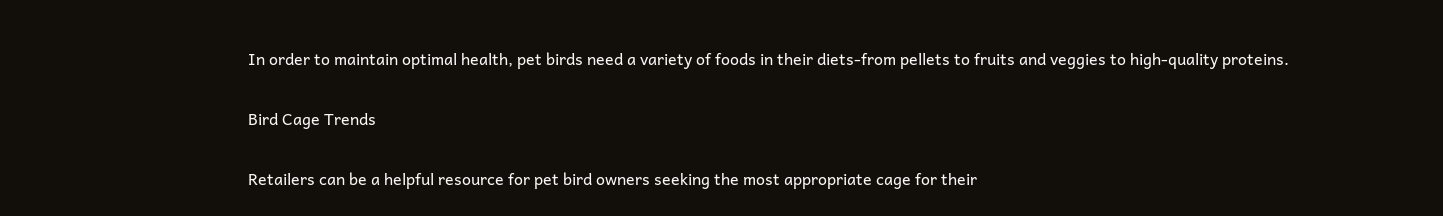In order to maintain optimal health, pet birds need a variety of foods in their diets-from pellets to fruits and veggies to high-quality proteins.

Bird Cage Trends

Retailers can be a helpful resource for pet bird owners seeking the most appropriate cage for their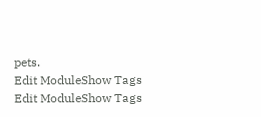pets.
Edit ModuleShow Tags
Edit ModuleShow Tags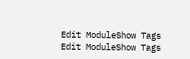Edit ModuleShow Tags
Edit ModuleShow Tags